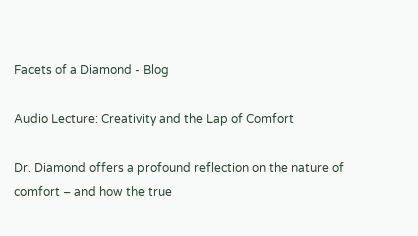Facets of a Diamond - Blog

Audio Lecture: Creativity and the Lap of Comfort

Dr. Diamond offers a profound reflection on the nature of comfort – and how the true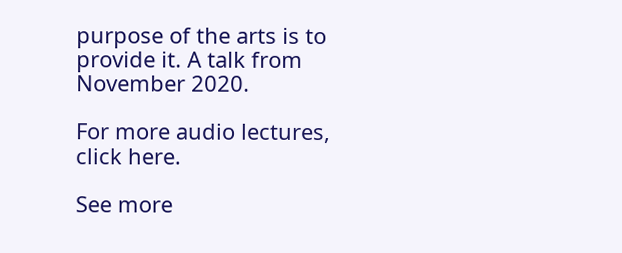purpose of the arts is to provide it. A talk from November 2020.

For more audio lectures, click here.

See more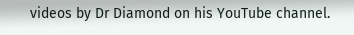videos by Dr Diamond on his YouTube channel.